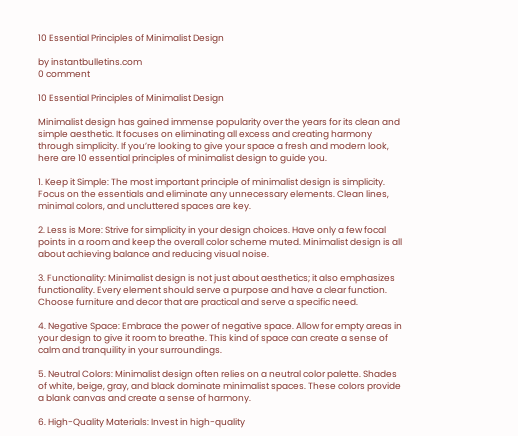10 Essential Principles of Minimalist Design

by instantbulletins.com
0 comment

10 Essential Principles of Minimalist Design

Minimalist design has gained immense popularity over the years for its clean and simple aesthetic. It focuses on eliminating all excess and creating harmony through simplicity. If you’re looking to give your space a fresh and modern look, here are 10 essential principles of minimalist design to guide you.

1. Keep it Simple: The most important principle of minimalist design is simplicity. Focus on the essentials and eliminate any unnecessary elements. Clean lines, minimal colors, and uncluttered spaces are key.

2. Less is More: Strive for simplicity in your design choices. Have only a few focal points in a room and keep the overall color scheme muted. Minimalist design is all about achieving balance and reducing visual noise.

3. Functionality: Minimalist design is not just about aesthetics; it also emphasizes functionality. Every element should serve a purpose and have a clear function. Choose furniture and decor that are practical and serve a specific need.

4. Negative Space: Embrace the power of negative space. Allow for empty areas in your design to give it room to breathe. This kind of space can create a sense of calm and tranquility in your surroundings.

5. Neutral Colors: Minimalist design often relies on a neutral color palette. Shades of white, beige, gray, and black dominate minimalist spaces. These colors provide a blank canvas and create a sense of harmony.

6. High-Quality Materials: Invest in high-quality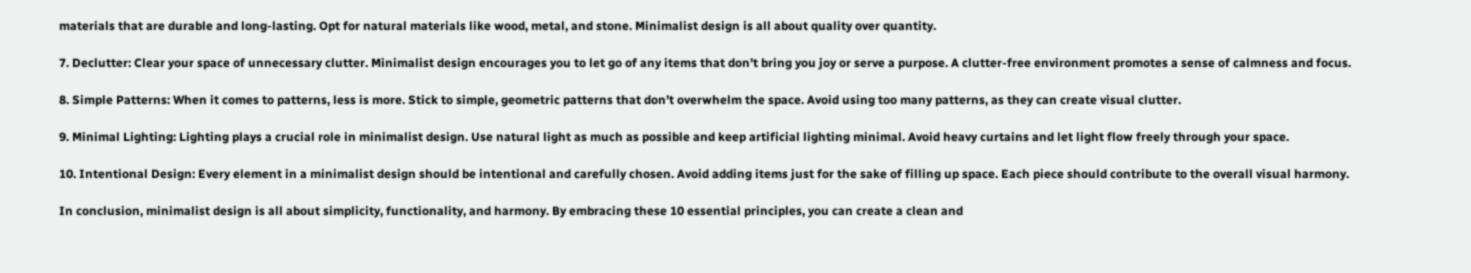materials that are durable and long-lasting. Opt for natural materials like wood, metal, and stone. Minimalist design is all about quality over quantity.

7. Declutter: Clear your space of unnecessary clutter. Minimalist design encourages you to let go of any items that don’t bring you joy or serve a purpose. A clutter-free environment promotes a sense of calmness and focus.

8. Simple Patterns: When it comes to patterns, less is more. Stick to simple, geometric patterns that don’t overwhelm the space. Avoid using too many patterns, as they can create visual clutter.

9. Minimal Lighting: Lighting plays a crucial role in minimalist design. Use natural light as much as possible and keep artificial lighting minimal. Avoid heavy curtains and let light flow freely through your space.

10. Intentional Design: Every element in a minimalist design should be intentional and carefully chosen. Avoid adding items just for the sake of filling up space. Each piece should contribute to the overall visual harmony.

In conclusion, minimalist design is all about simplicity, functionality, and harmony. By embracing these 10 essential principles, you can create a clean and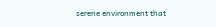serene environment that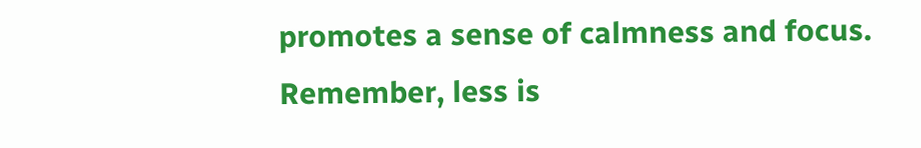promotes a sense of calmness and focus. Remember, less is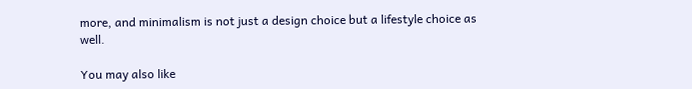more, and minimalism is not just a design choice but a lifestyle choice as well.

You may also like